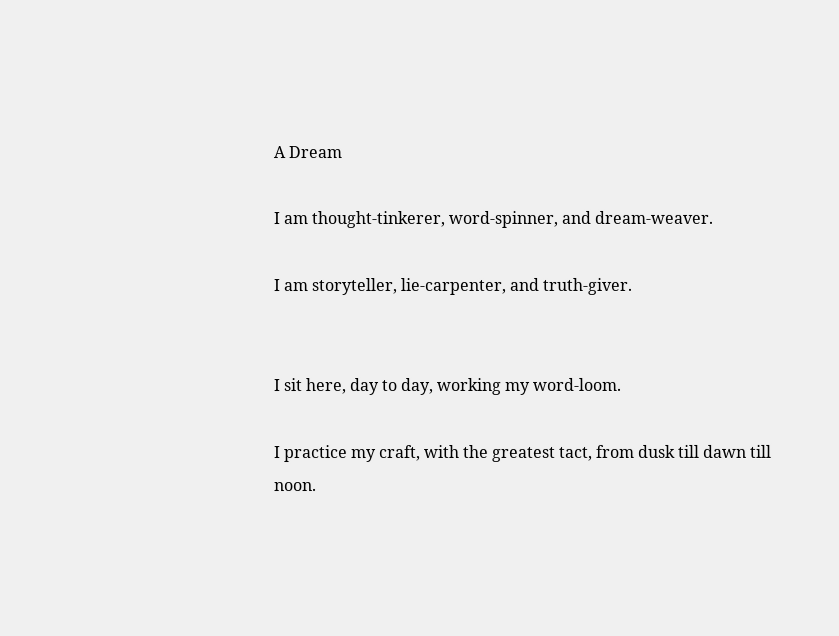A Dream

I am thought-tinkerer, word-spinner, and dream-weaver.

I am storyteller, lie-carpenter, and truth-giver.


I sit here, day to day, working my word-loom.

I practice my craft, with the greatest tact, from dusk till dawn till noon.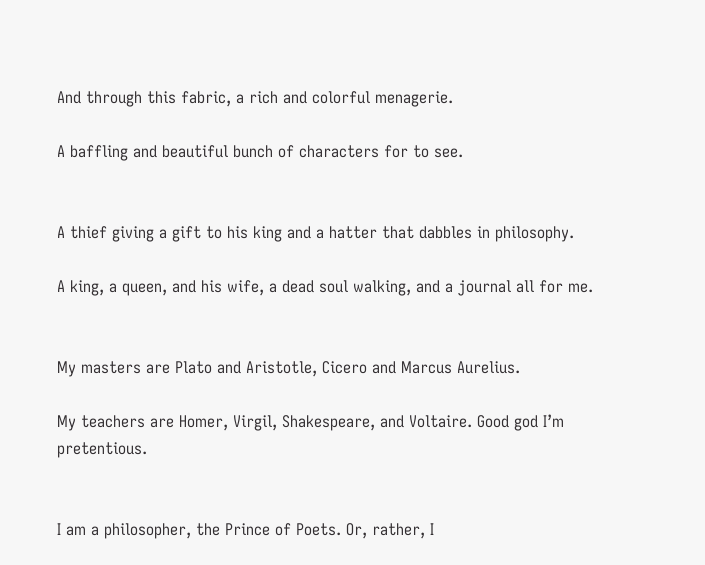And through this fabric, a rich and colorful menagerie.

A baffling and beautiful bunch of characters for to see.


A thief giving a gift to his king and a hatter that dabbles in philosophy.

A king, a queen, and his wife, a dead soul walking, and a journal all for me.


My masters are Plato and Aristotle, Cicero and Marcus Aurelius.

My teachers are Homer, Virgil, Shakespeare, and Voltaire. Good god I’m pretentious.


I am a philosopher, the Prince of Poets. Or, rather, I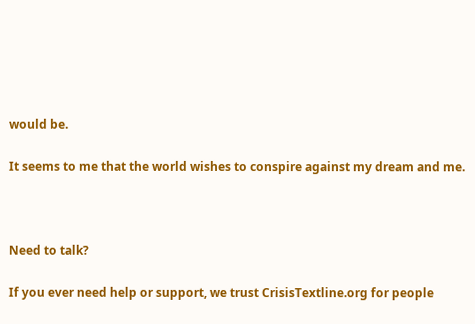would be.

It seems to me that the world wishes to conspire against my dream and me.



Need to talk?

If you ever need help or support, we trust CrisisTextline.org for people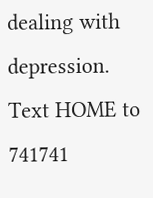dealing with depression. Text HOME to 741741